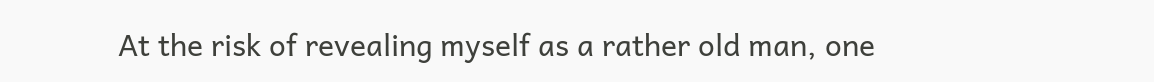At the risk of revealing myself as a rather old man, one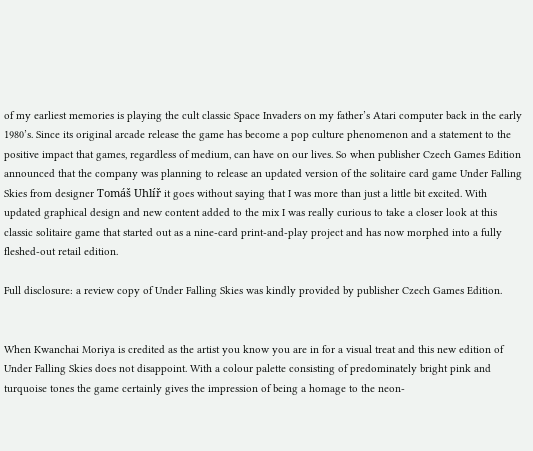of my earliest memories is playing the cult classic Space Invaders on my father’s Atari computer back in the early 1980’s. Since its original arcade release the game has become a pop culture phenomenon and a statement to the positive impact that games, regardless of medium, can have on our lives. So when publisher Czech Games Edition announced that the company was planning to release an updated version of the solitaire card game Under Falling Skies from designer Tomáš Uhlíř it goes without saying that I was more than just a little bit excited. With updated graphical design and new content added to the mix I was really curious to take a closer look at this classic solitaire game that started out as a nine-card print-and-play project and has now morphed into a fully fleshed-out retail edition.

Full disclosure: a review copy of Under Falling Skies was kindly provided by publisher Czech Games Edition.


When Kwanchai Moriya is credited as the artist you know you are in for a visual treat and this new edition of Under Falling Skies does not disappoint. With a colour palette consisting of predominately bright pink and turquoise tones the game certainly gives the impression of being a homage to the neon-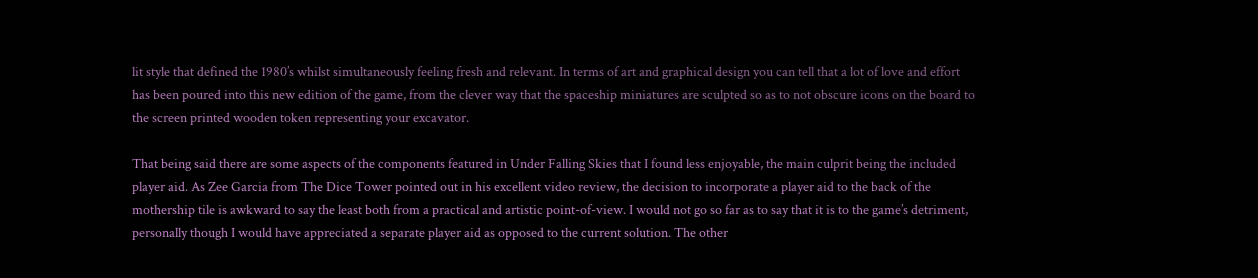lit style that defined the 1980’s whilst simultaneously feeling fresh and relevant. In terms of art and graphical design you can tell that a lot of love and effort has been poured into this new edition of the game, from the clever way that the spaceship miniatures are sculpted so as to not obscure icons on the board to the screen printed wooden token representing your excavator.

That being said there are some aspects of the components featured in Under Falling Skies that I found less enjoyable, the main culprit being the included player aid. As Zee Garcia from The Dice Tower pointed out in his excellent video review, the decision to incorporate a player aid to the back of the mothership tile is awkward to say the least both from a practical and artistic point-of-view. I would not go so far as to say that it is to the game’s detriment, personally though I would have appreciated a separate player aid as opposed to the current solution. The other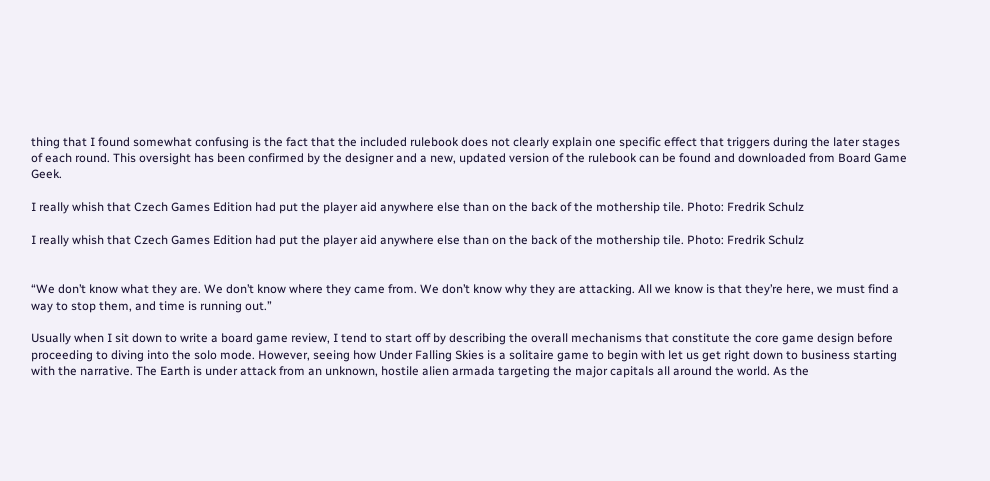thing that I found somewhat confusing is the fact that the included rulebook does not clearly explain one specific effect that triggers during the later stages of each round. This oversight has been confirmed by the designer and a new, updated version of the rulebook can be found and downloaded from Board Game Geek.

I really whish that Czech Games Edition had put the player aid anywhere else than on the back of the mothership tile. Photo: Fredrik Schulz

I really whish that Czech Games Edition had put the player aid anywhere else than on the back of the mothership tile. Photo: Fredrik Schulz


“We don’t know what they are. We don’t know where they came from. We don’t know why they are attacking. All we know is that they’re here, we must find a way to stop them, and time is running out.”

Usually when I sit down to write a board game review, I tend to start off by describing the overall mechanisms that constitute the core game design before proceeding to diving into the solo mode. However, seeing how Under Falling Skies is a solitaire game to begin with let us get right down to business starting with the narrative. The Earth is under attack from an unknown, hostile alien armada targeting the major capitals all around the world. As the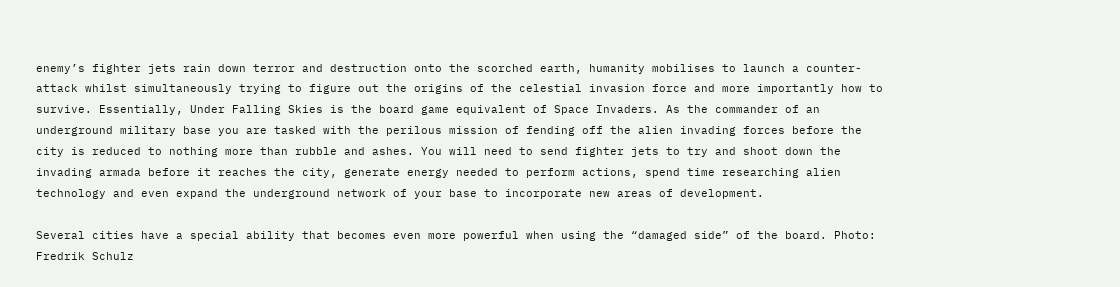enemy’s fighter jets rain down terror and destruction onto the scorched earth, humanity mobilises to launch a counter-attack whilst simultaneously trying to figure out the origins of the celestial invasion force and more importantly how to survive. Essentially, Under Falling Skies is the board game equivalent of Space Invaders. As the commander of an underground military base you are tasked with the perilous mission of fending off the alien invading forces before the city is reduced to nothing more than rubble and ashes. You will need to send fighter jets to try and shoot down the invading armada before it reaches the city, generate energy needed to perform actions, spend time researching alien technology and even expand the underground network of your base to incorporate new areas of development.

Several cities have a special ability that becomes even more powerful when using the “damaged side” of the board. Photo: Fredrik Schulz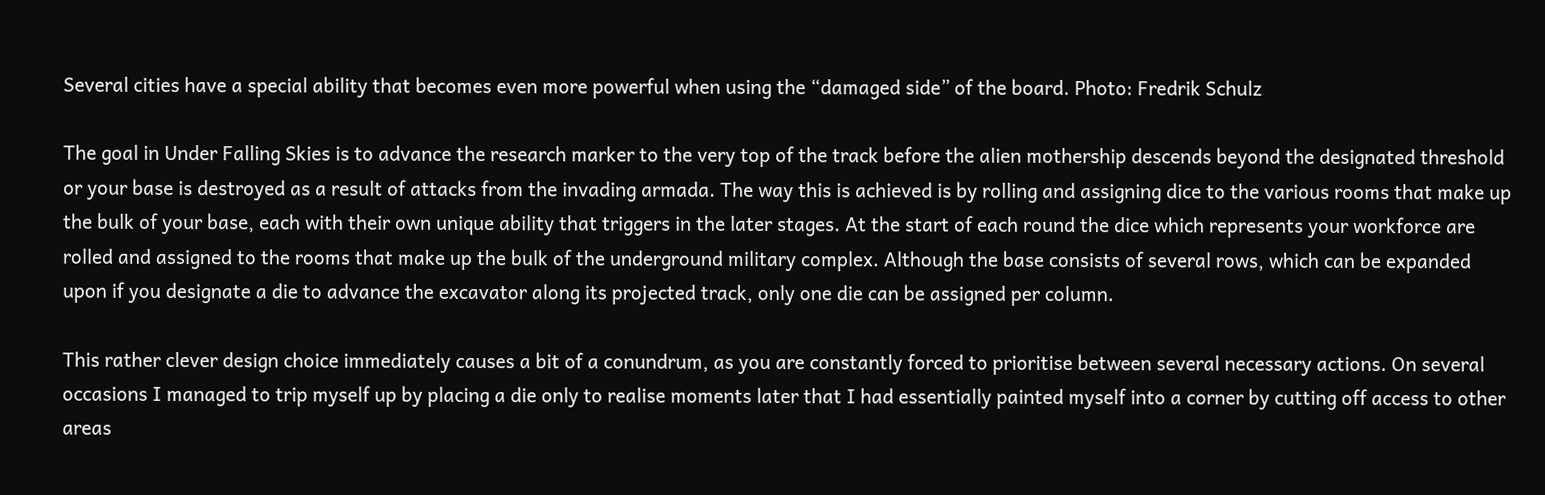Several cities have a special ability that becomes even more powerful when using the “damaged side” of the board. Photo: Fredrik Schulz

The goal in Under Falling Skies is to advance the research marker to the very top of the track before the alien mothership descends beyond the designated threshold or your base is destroyed as a result of attacks from the invading armada. The way this is achieved is by rolling and assigning dice to the various rooms that make up the bulk of your base, each with their own unique ability that triggers in the later stages. At the start of each round the dice which represents your workforce are rolled and assigned to the rooms that make up the bulk of the underground military complex. Although the base consists of several rows, which can be expanded upon if you designate a die to advance the excavator along its projected track, only one die can be assigned per column.

This rather clever design choice immediately causes a bit of a conundrum, as you are constantly forced to prioritise between several necessary actions. On several occasions I managed to trip myself up by placing a die only to realise moments later that I had essentially painted myself into a corner by cutting off access to other areas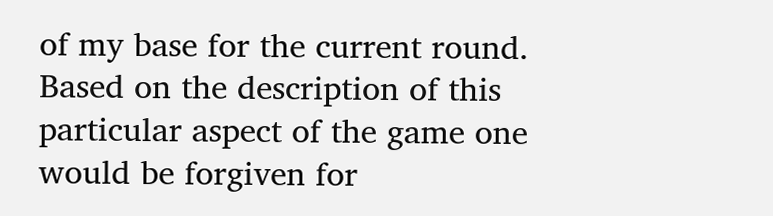of my base for the current round. Based on the description of this particular aspect of the game one would be forgiven for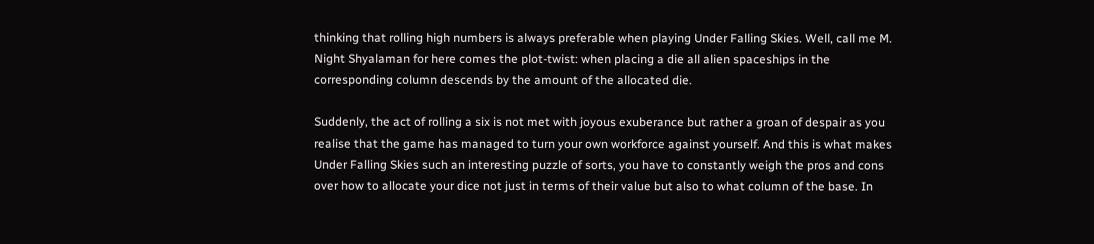thinking that rolling high numbers is always preferable when playing Under Falling Skies. Well, call me M. Night Shyalaman for here comes the plot-twist: when placing a die all alien spaceships in the corresponding column descends by the amount of the allocated die.

Suddenly, the act of rolling a six is not met with joyous exuberance but rather a groan of despair as you realise that the game has managed to turn your own workforce against yourself. And this is what makes Under Falling Skies such an interesting puzzle of sorts, you have to constantly weigh the pros and cons over how to allocate your dice not just in terms of their value but also to what column of the base. In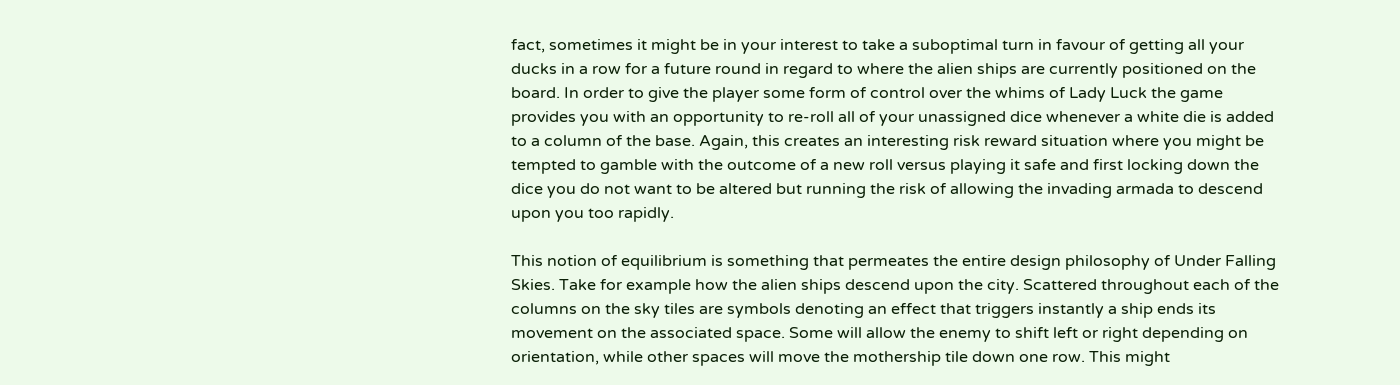fact, sometimes it might be in your interest to take a suboptimal turn in favour of getting all your ducks in a row for a future round in regard to where the alien ships are currently positioned on the board. In order to give the player some form of control over the whims of Lady Luck the game provides you with an opportunity to re-roll all of your unassigned dice whenever a white die is added to a column of the base. Again, this creates an interesting risk reward situation where you might be tempted to gamble with the outcome of a new roll versus playing it safe and first locking down the dice you do not want to be altered but running the risk of allowing the invading armada to descend upon you too rapidly.

This notion of equilibrium is something that permeates the entire design philosophy of Under Falling Skies. Take for example how the alien ships descend upon the city. Scattered throughout each of the columns on the sky tiles are symbols denoting an effect that triggers instantly a ship ends its movement on the associated space. Some will allow the enemy to shift left or right depending on orientation, while other spaces will move the mothership tile down one row. This might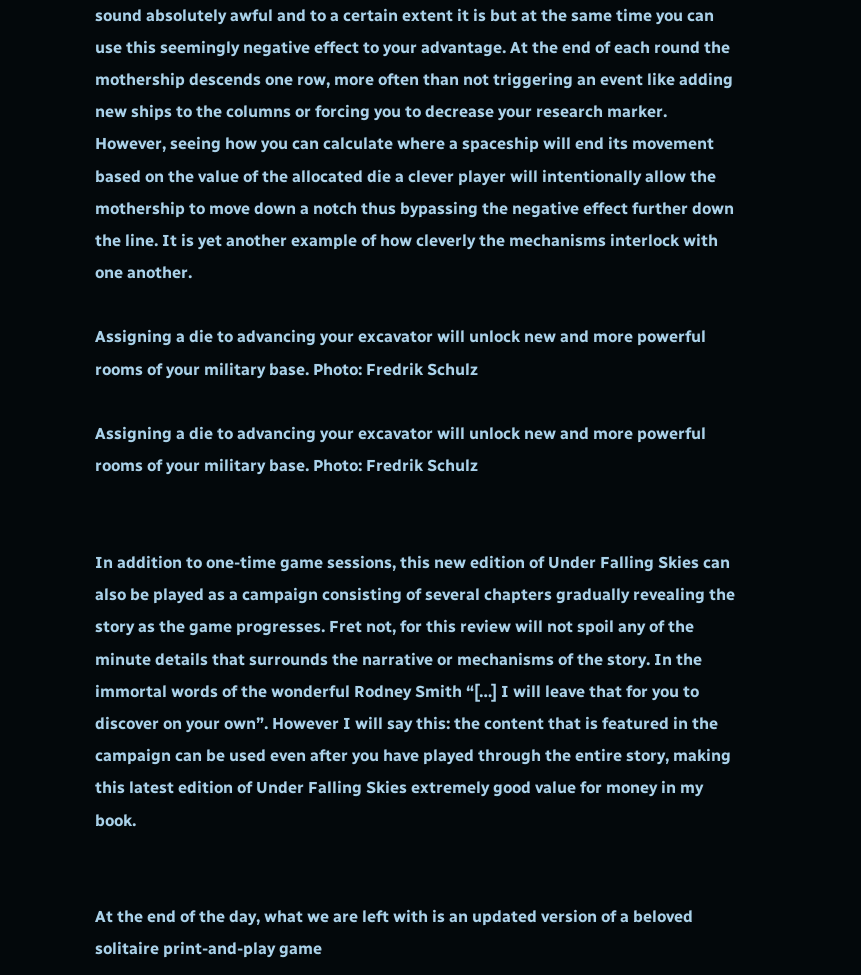sound absolutely awful and to a certain extent it is but at the same time you can use this seemingly negative effect to your advantage. At the end of each round the mothership descends one row, more often than not triggering an event like adding new ships to the columns or forcing you to decrease your research marker. However, seeing how you can calculate where a spaceship will end its movement based on the value of the allocated die a clever player will intentionally allow the mothership to move down a notch thus bypassing the negative effect further down the line. It is yet another example of how cleverly the mechanisms interlock with one another.

Assigning a die to advancing your excavator will unlock new and more powerful rooms of your military base. Photo: Fredrik Schulz

Assigning a die to advancing your excavator will unlock new and more powerful rooms of your military base. Photo: Fredrik Schulz


In addition to one-time game sessions, this new edition of Under Falling Skies can also be played as a campaign consisting of several chapters gradually revealing the story as the game progresses. Fret not, for this review will not spoil any of the minute details that surrounds the narrative or mechanisms of the story. In the immortal words of the wonderful Rodney Smith “[…] I will leave that for you to discover on your own”. However I will say this: the content that is featured in the campaign can be used even after you have played through the entire story, making this latest edition of Under Falling Skies extremely good value for money in my book.


At the end of the day, what we are left with is an updated version of a beloved solitaire print-and-play game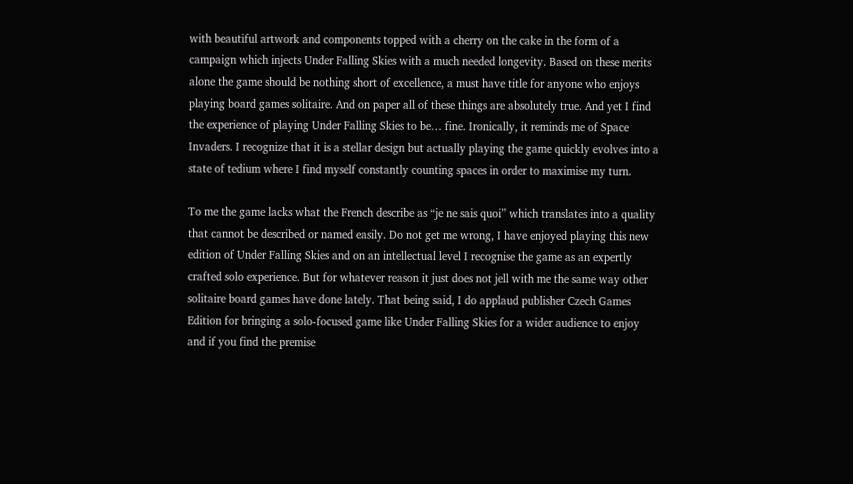with beautiful artwork and components topped with a cherry on the cake in the form of a campaign which injects Under Falling Skies with a much needed longevity. Based on these merits alone the game should be nothing short of excellence, a must have title for anyone who enjoys playing board games solitaire. And on paper all of these things are absolutely true. And yet I find the experience of playing Under Falling Skies to be… fine. Ironically, it reminds me of Space Invaders. I recognize that it is a stellar design but actually playing the game quickly evolves into a state of tedium where I find myself constantly counting spaces in order to maximise my turn.

To me the game lacks what the French describe as “je ne sais quoi” which translates into a quality that cannot be described or named easily. Do not get me wrong, I have enjoyed playing this new edition of Under Falling Skies and on an intellectual level I recognise the game as an expertly crafted solo experience. But for whatever reason it just does not jell with me the same way other solitaire board games have done lately. That being said, I do applaud publisher Czech Games Edition for bringing a solo-focused game like Under Falling Skies for a wider audience to enjoy and if you find the premise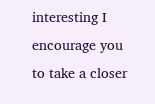interesting I encourage you to take a closer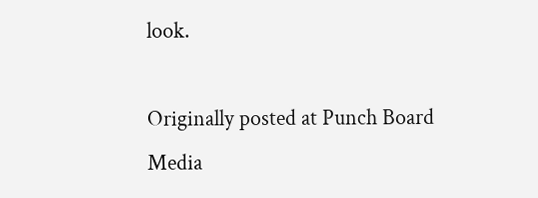look.

Originally posted at Punch Board Media